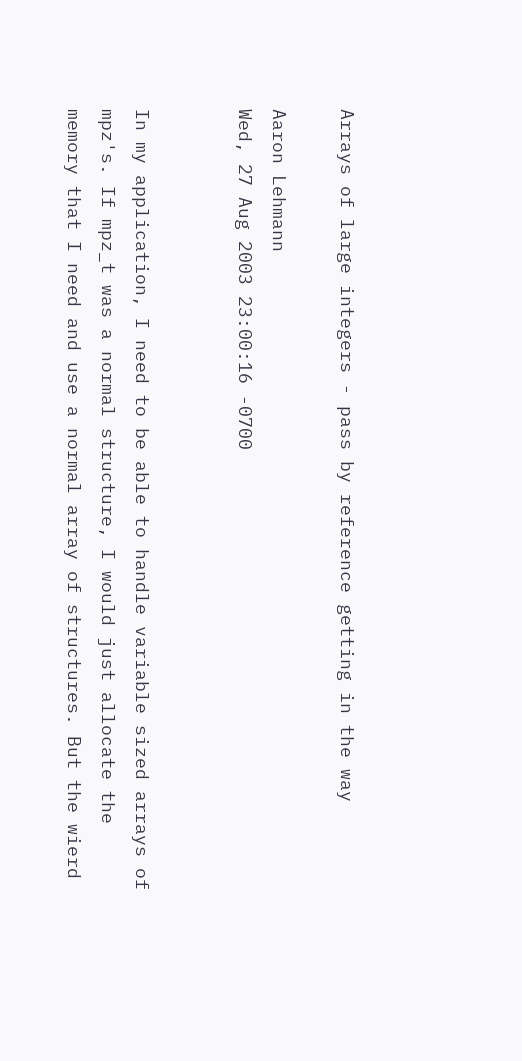Arrays of large integers - pass by reference getting in the way

Aaron Lehmann
Wed, 27 Aug 2003 23:00:16 -0700


In my application, I need to be able to handle variable sized arrays of
mpz's. If mpz_t was a normal structure, I would just allocate the
memory that I need and use a normal array of structures. But the wierd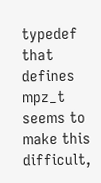typedef that defines mpz_t seems to make this difficult,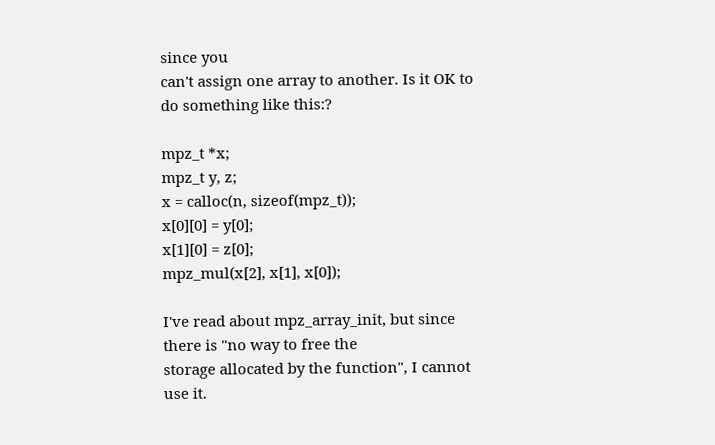since you
can't assign one array to another. Is it OK to do something like this:?

mpz_t *x;
mpz_t y, z;
x = calloc(n, sizeof(mpz_t));
x[0][0] = y[0];
x[1][0] = z[0];
mpz_mul(x[2], x[1], x[0]);

I've read about mpz_array_init, but since there is "no way to free the
storage allocated by the function", I cannot use it.